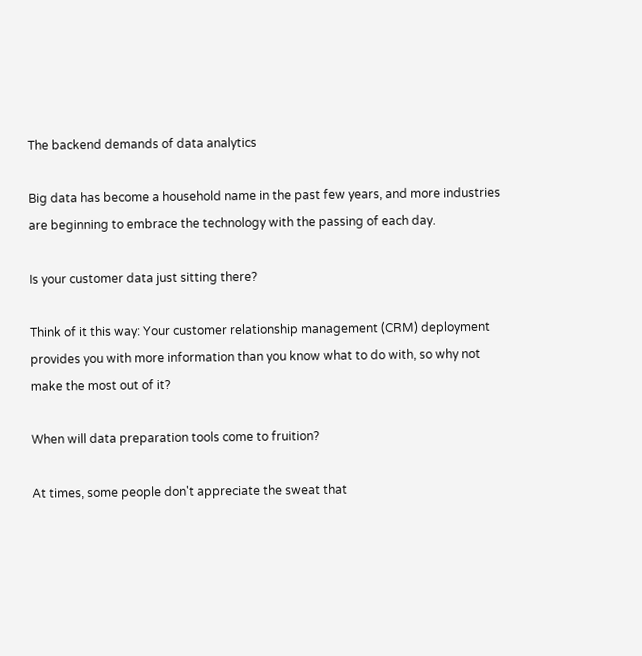The backend demands of data analytics

Big data has become a household name in the past few years, and more industries are beginning to embrace the technology with the passing of each day.

Is your customer data just sitting there?

Think of it this way: Your customer relationship management (CRM) deployment provides you with more information than you know what to do with, so why not make the most out of it?

When will data preparation tools come to fruition?

At times, some people don't appreciate the sweat that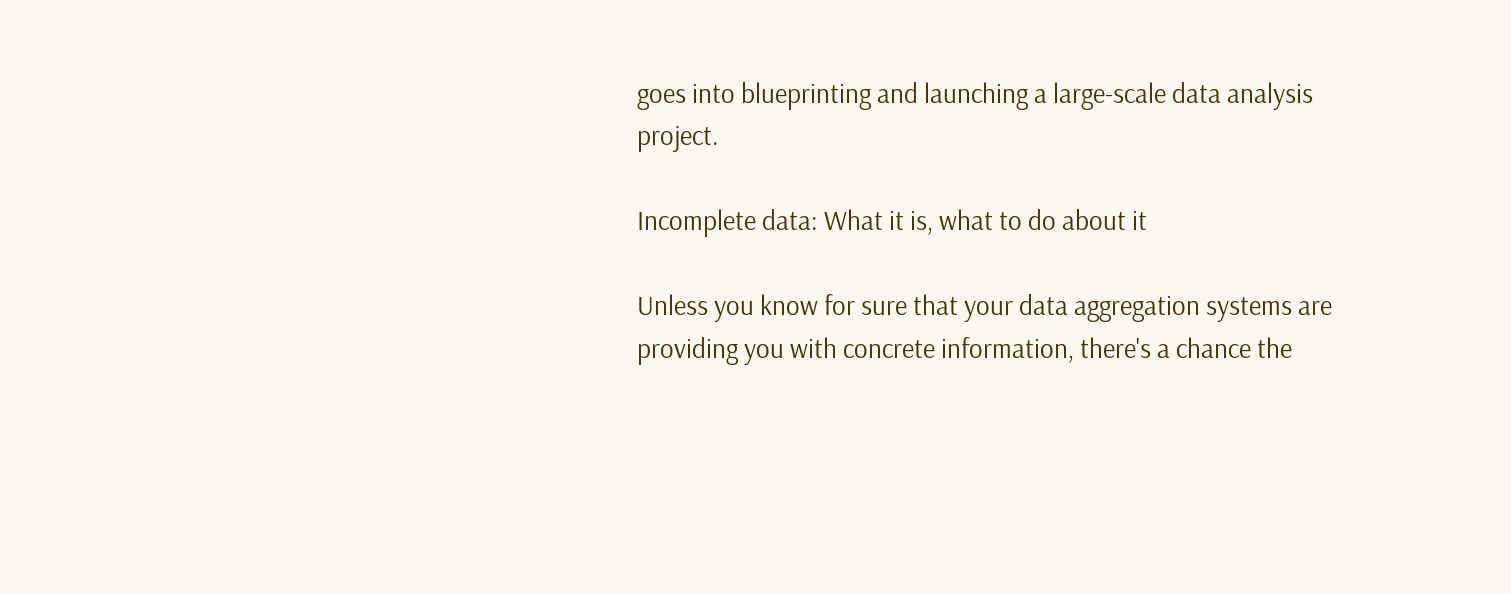goes into blueprinting and launching a large-scale data analysis project.

Incomplete data: What it is, what to do about it

Unless you know for sure that your data aggregation systems are providing you with concrete information, there's a chance the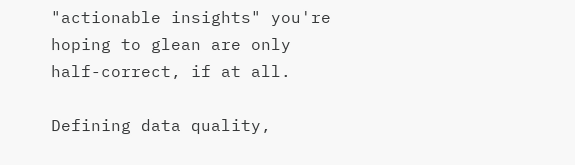"actionable insights" you're hoping to glean are only half-correct, if at all.

Defining data quality,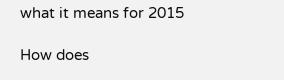what it means for 2015

How does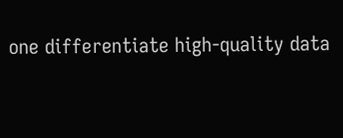one differentiate high-quality data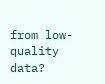from low-quality data?